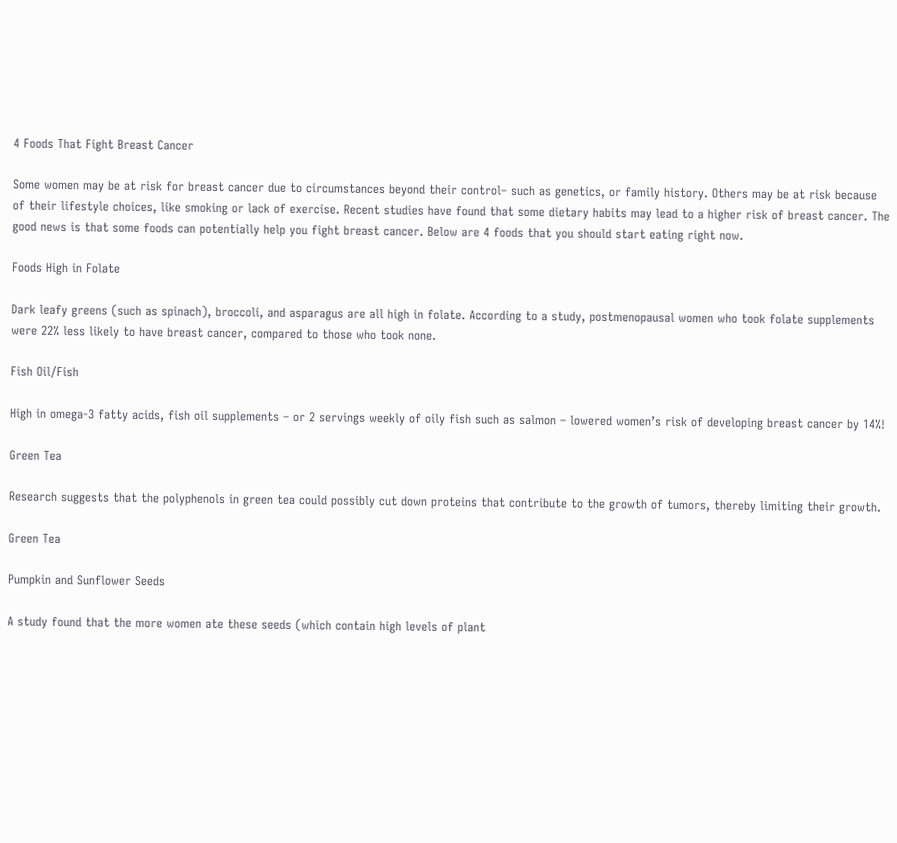4 Foods That Fight Breast Cancer

Some women may be at risk for breast cancer due to circumstances beyond their control– such as genetics, or family history. Others may be at risk because of their lifestyle choices, like smoking or lack of exercise. Recent studies have found that some dietary habits may lead to a higher risk of breast cancer. The good news is that some foods can potentially help you fight breast cancer. Below are 4 foods that you should start eating right now.

Foods High in Folate

Dark leafy greens (such as spinach), broccoli, and asparagus are all high in folate. According to a study, postmenopausal women who took folate supplements were 22% less likely to have breast cancer, compared to those who took none.

Fish Oil/Fish

High in omega-3 fatty acids, fish oil supplements – or 2 servings weekly of oily fish such as salmon – lowered women’s risk of developing breast cancer by 14%!

Green Tea

Research suggests that the polyphenols in green tea could possibly cut down proteins that contribute to the growth of tumors, thereby limiting their growth.

Green Tea

Pumpkin and Sunflower Seeds

A study found that the more women ate these seeds (which contain high levels of plant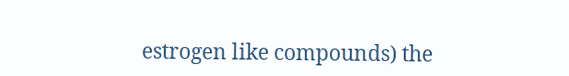estrogen like compounds) the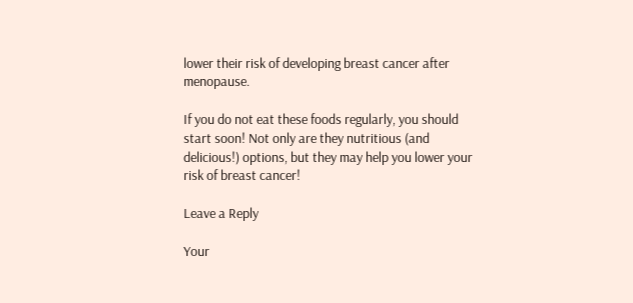lower their risk of developing breast cancer after menopause.

If you do not eat these foods regularly, you should start soon! Not only are they nutritious (and delicious!) options, but they may help you lower your risk of breast cancer!

Leave a Reply

Your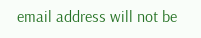email address will not be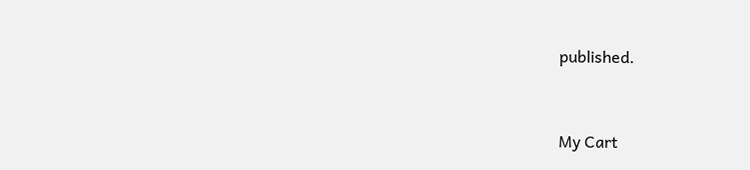published.


My Cart